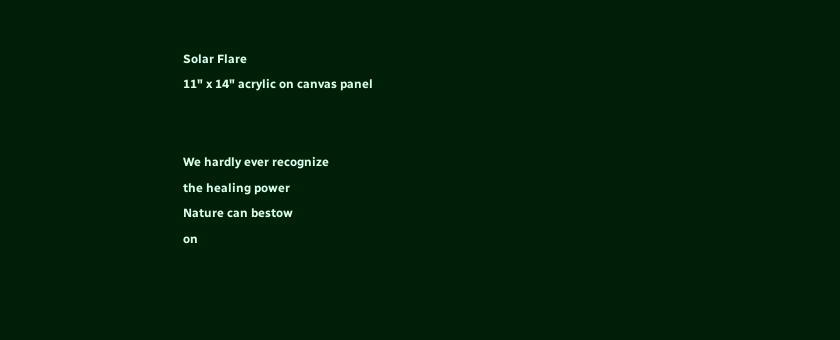Solar Flare
11" x 14" acrylic on canvas panel


We hardly ever recognize
the healing power
Nature can bestow
on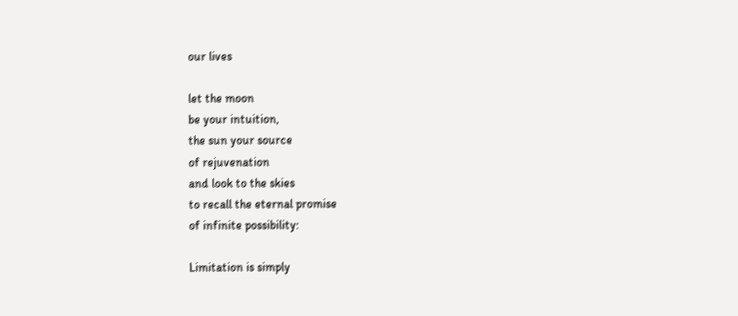our lives

let the moon
be your intuition,
the sun your source
of rejuvenation
and look to the skies
to recall the eternal promise
of infinite possibility:

Limitation is simply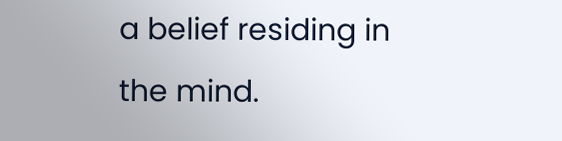a belief residing in the mind.